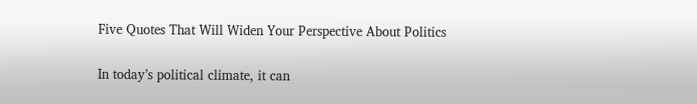Five Quotes That Will Widen Your Perspective About Politics

In today’s political climate, it can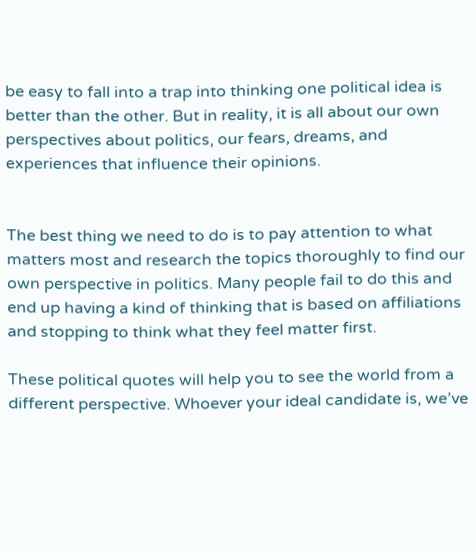be easy to fall into a trap into thinking one political idea is better than the other. But in reality, it is all about our own perspectives about politics, our fears, dreams, and experiences that influence their opinions.


The best thing we need to do is to pay attention to what matters most and research the topics thoroughly to find our own perspective in politics. Many people fail to do this and end up having a kind of thinking that is based on affiliations and stopping to think what they feel matter first.

These political quotes will help you to see the world from a different perspective. Whoever your ideal candidate is, we’ve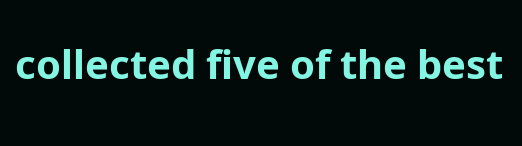collected five of the best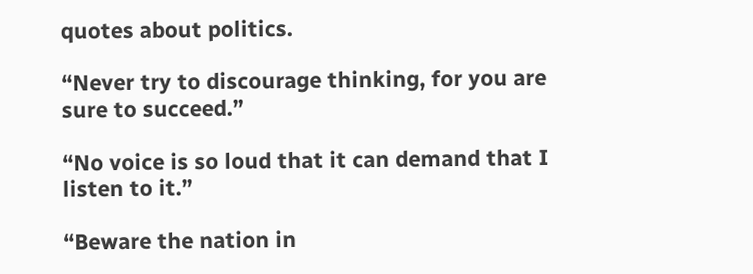quotes about politics.

“Never try to discourage thinking, for you are sure to succeed.”

“No voice is so loud that it can demand that I listen to it.”

“Beware the nation in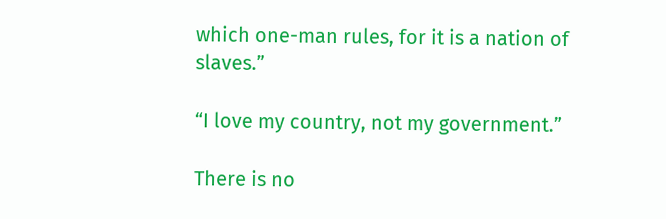which one-man rules, for it is a nation of slaves.”

“I love my country, not my government.”

There is no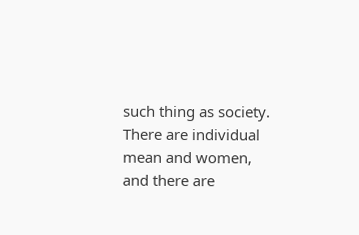such thing as society. There are individual mean and women, and there are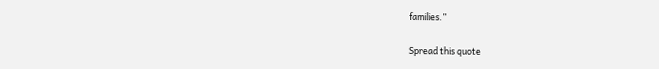families.”

Spread this quote